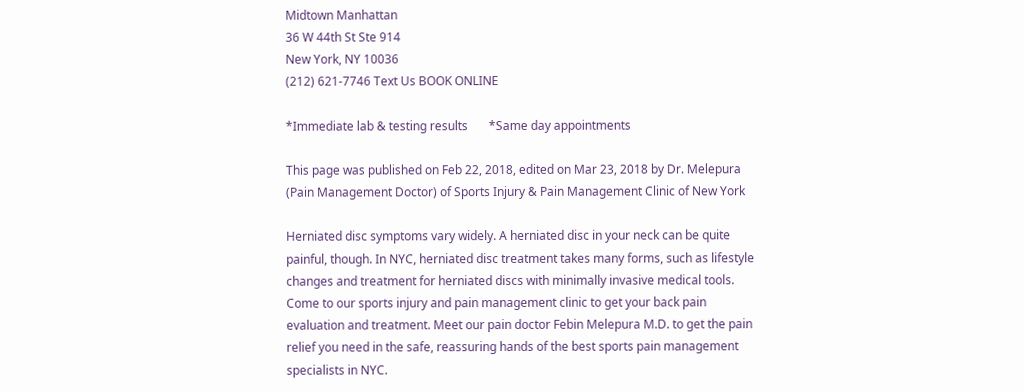Midtown Manhattan
36 W 44th St Ste 914
New York, NY 10036
(212) 621-7746 Text Us BOOK ONLINE

*Immediate lab & testing results       *Same day appointments

This page was published on Feb 22, 2018, edited on Mar 23, 2018 by Dr. Melepura (Pain Management Doctor) of Sports Injury & Pain Management Clinic of New York

Herniated disc symptoms vary widely. A herniated disc in your neck can be quite painful, though. In NYC, herniated disc treatment takes many forms, such as lifestyle changes and treatment for herniated discs with minimally invasive medical tools. Come to our sports injury and pain management clinic to get your back pain evaluation and treatment. Meet our pain doctor Febin Melepura M.D. to get the pain relief you need in the safe, reassuring hands of the best sports pain management specialists in NYC.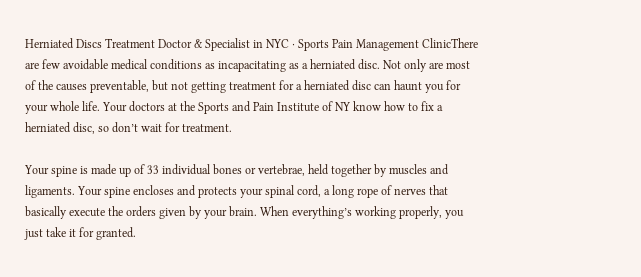Herniated Discs Treatment Doctor & Specialist in NYC · Sports Pain Management ClinicThere are few avoidable medical conditions as incapacitating as a herniated disc. Not only are most of the causes preventable, but not getting treatment for a herniated disc can haunt you for your whole life. Your doctors at the Sports and Pain Institute of NY know how to fix a herniated disc, so don’t wait for treatment.

Your spine is made up of 33 individual bones or vertebrae, held together by muscles and ligaments. Your spine encloses and protects your spinal cord, a long rope of nerves that basically execute the orders given by your brain. When everything’s working properly, you just take it for granted.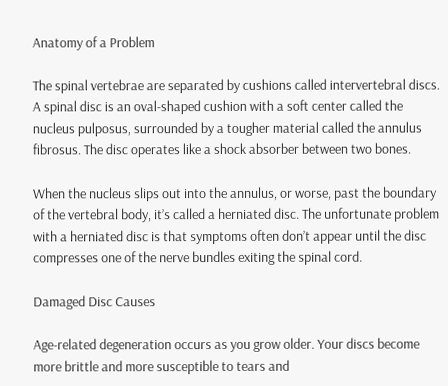Anatomy of a Problem

The spinal vertebrae are separated by cushions called intervertebral discs. A spinal disc is an oval-shaped cushion with a soft center called the nucleus pulposus, surrounded by a tougher material called the annulus fibrosus. The disc operates like a shock absorber between two bones.

When the nucleus slips out into the annulus, or worse, past the boundary of the vertebral body, it’s called a herniated disc. The unfortunate problem with a herniated disc is that symptoms often don’t appear until the disc compresses one of the nerve bundles exiting the spinal cord.

Damaged Disc Causes

Age-related degeneration occurs as you grow older. Your discs become more brittle and more susceptible to tears and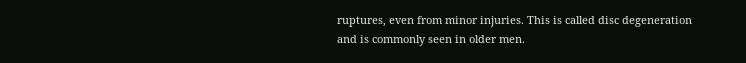ruptures, even from minor injuries. This is called disc degeneration and is commonly seen in older men.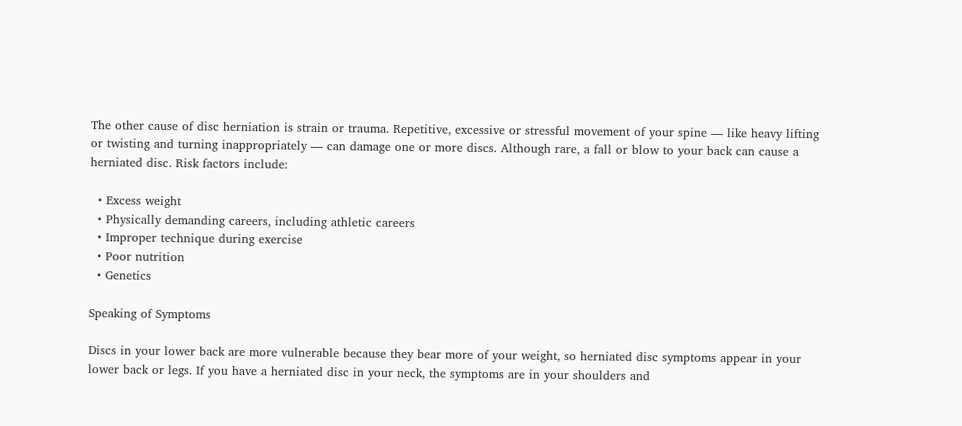The other cause of disc herniation is strain or trauma. Repetitive, excessive or stressful movement of your spine — like heavy lifting or twisting and turning inappropriately — can damage one or more discs. Although rare, a fall or blow to your back can cause a herniated disc. Risk factors include:

  • Excess weight
  • Physically demanding careers, including athletic careers
  • Improper technique during exercise
  • Poor nutrition
  • Genetics

Speaking of Symptoms

Discs in your lower back are more vulnerable because they bear more of your weight, so herniated disc symptoms appear in your lower back or legs. If you have a herniated disc in your neck, the symptoms are in your shoulders and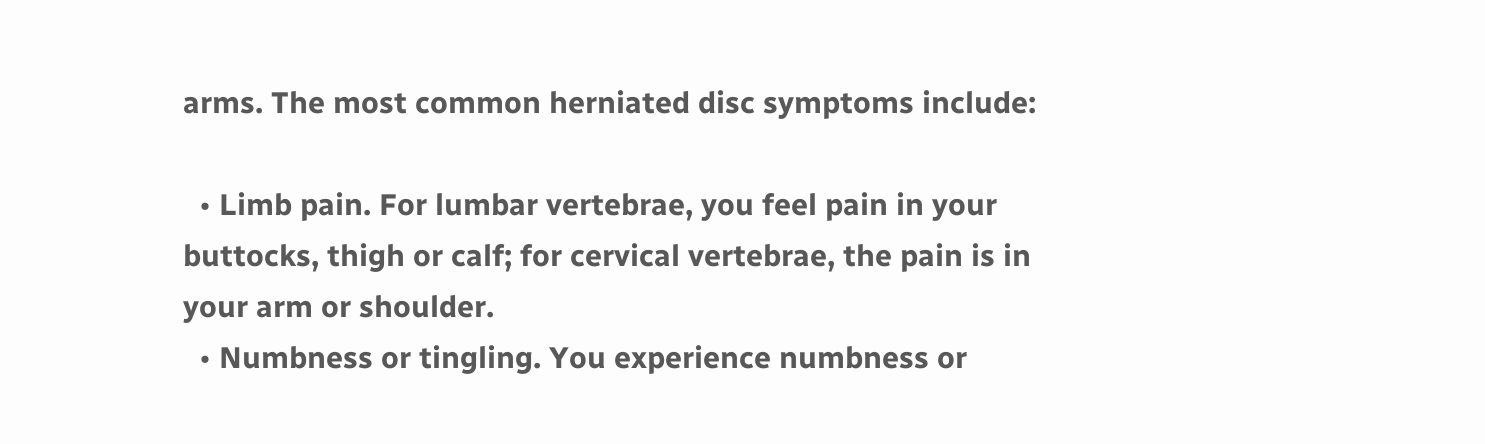arms. The most common herniated disc symptoms include:

  • Limb pain. For lumbar vertebrae, you feel pain in your buttocks, thigh or calf; for cervical vertebrae, the pain is in your arm or shoulder.
  • Numbness or tingling. You experience numbness or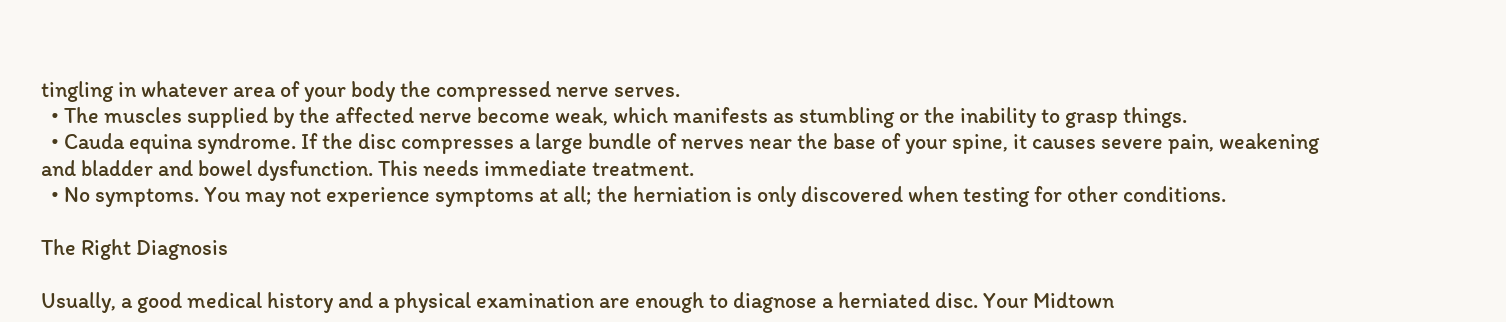tingling in whatever area of your body the compressed nerve serves.
  • The muscles supplied by the affected nerve become weak, which manifests as stumbling or the inability to grasp things.
  • Cauda equina syndrome. If the disc compresses a large bundle of nerves near the base of your spine, it causes severe pain, weakening and bladder and bowel dysfunction. This needs immediate treatment.
  • No symptoms. You may not experience symptoms at all; the herniation is only discovered when testing for other conditions.

The Right Diagnosis

Usually, a good medical history and a physical examination are enough to diagnose a herniated disc. Your Midtown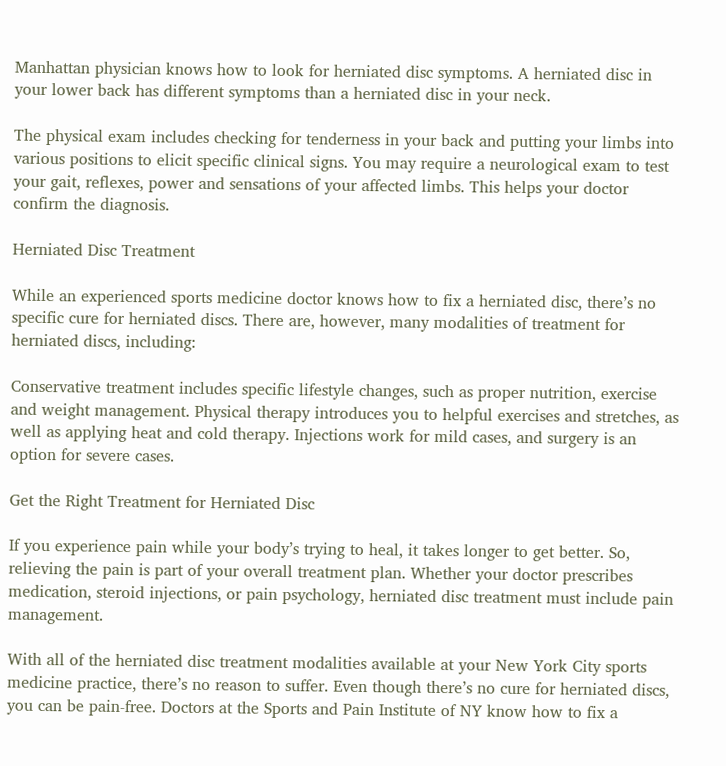Manhattan physician knows how to look for herniated disc symptoms. A herniated disc in your lower back has different symptoms than a herniated disc in your neck.

The physical exam includes checking for tenderness in your back and putting your limbs into various positions to elicit specific clinical signs. You may require a neurological exam to test your gait, reflexes, power and sensations of your affected limbs. This helps your doctor confirm the diagnosis.

Herniated Disc Treatment

While an experienced sports medicine doctor knows how to fix a herniated disc, there’s no specific cure for herniated discs. There are, however, many modalities of treatment for herniated discs, including:

Conservative treatment includes specific lifestyle changes, such as proper nutrition, exercise and weight management. Physical therapy introduces you to helpful exercises and stretches, as well as applying heat and cold therapy. Injections work for mild cases, and surgery is an option for severe cases.

Get the Right Treatment for Herniated Disc

If you experience pain while your body’s trying to heal, it takes longer to get better. So, relieving the pain is part of your overall treatment plan. Whether your doctor prescribes medication, steroid injections, or pain psychology, herniated disc treatment must include pain management.

With all of the herniated disc treatment modalities available at your New York City sports medicine practice, there’s no reason to suffer. Even though there’s no cure for herniated discs, you can be pain-free. Doctors at the Sports and Pain Institute of NY know how to fix a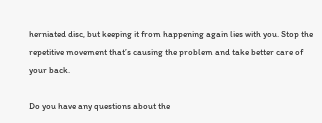herniated disc, but keeping it from happening again lies with you. Stop the repetitive movement that’s causing the problem and take better care of your back.

Do you have any questions about the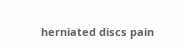herniated discs pain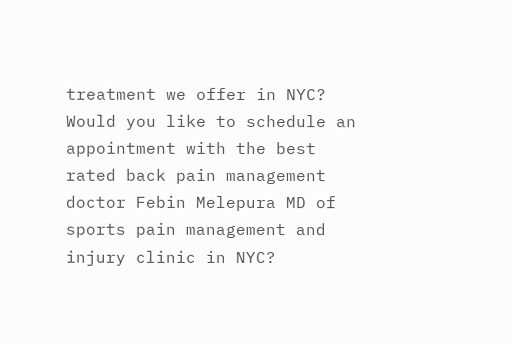treatment we offer in NYC? Would you like to schedule an appointment with the best rated back pain management doctor Febin Melepura MD of sports pain management and injury clinic in NYC?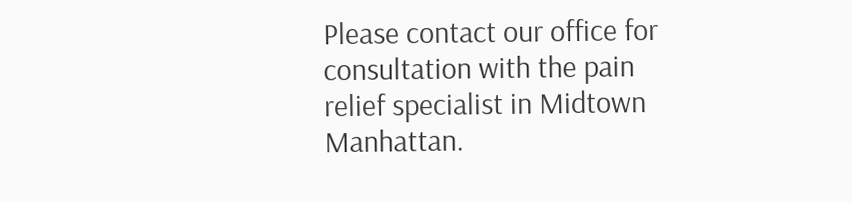Please contact our office for consultation with the pain relief specialist in Midtown Manhattan.